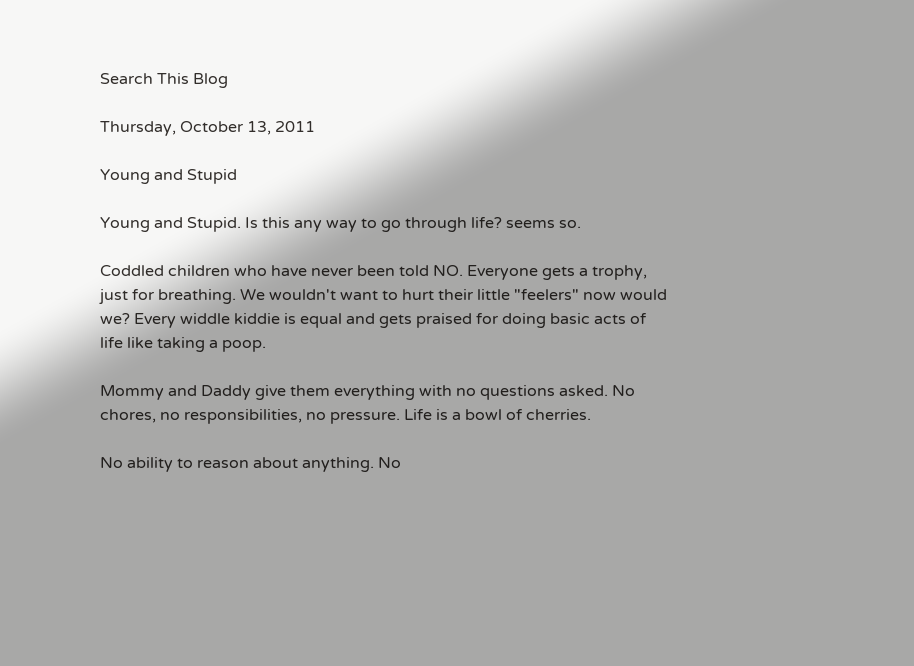Search This Blog

Thursday, October 13, 2011

Young and Stupid

Young and Stupid. Is this any way to go through life? seems so.

Coddled children who have never been told NO. Everyone gets a trophy, just for breathing. We wouldn't want to hurt their little "feelers" now would we? Every widdle kiddie is equal and gets praised for doing basic acts of life like taking a poop.

Mommy and Daddy give them everything with no questions asked. No chores, no responsibilities, no pressure. Life is a bowl of cherries.

No ability to reason about anything. No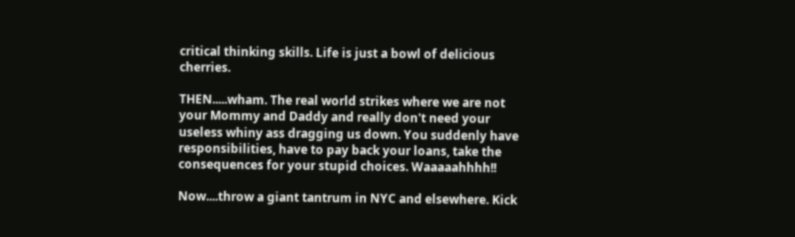critical thinking skills. Life is just a bowl of delicious cherries.

THEN.....wham. The real world strikes where we are not your Mommy and Daddy and really don't need your useless whiny ass dragging us down. You suddenly have responsibilities, have to pay back your loans, take the consequences for your stupid choices. Waaaaahhhh!!

Now....throw a giant tantrum in NYC and elsewhere. Kick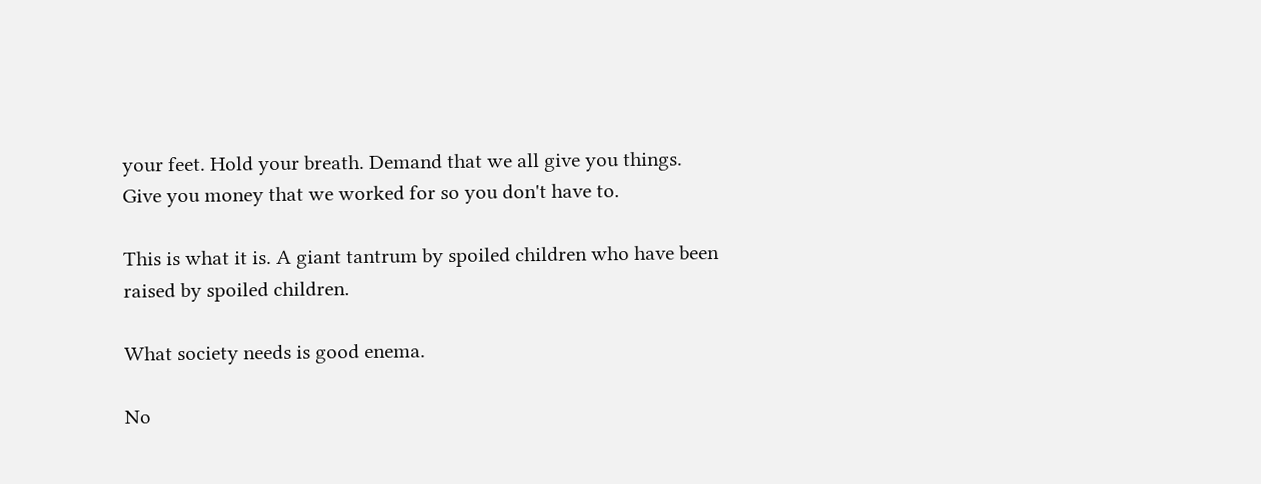your feet. Hold your breath. Demand that we all give you things. Give you money that we worked for so you don't have to.

This is what it is. A giant tantrum by spoiled children who have been raised by spoiled children.

What society needs is good enema.

No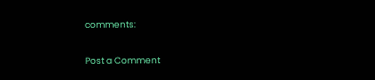comments:

Post a Comment